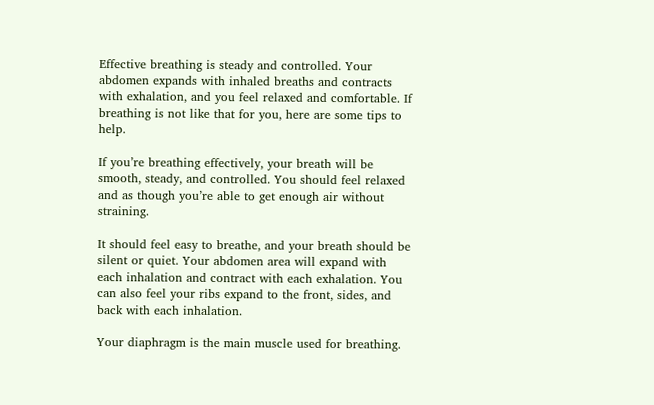Effective breathing is steady and controlled. Your abdomen expands with inhaled breaths and contracts with exhalation, and you feel relaxed and comfortable. If breathing is not like that for you, here are some tips to help.

If you’re breathing effectively, your breath will be smooth, steady, and controlled. You should feel relaxed and as though you’re able to get enough air without straining.

It should feel easy to breathe, and your breath should be silent or quiet. Your abdomen area will expand with each inhalation and contract with each exhalation. You can also feel your ribs expand to the front, sides, and back with each inhalation.

Your diaphragm is the main muscle used for breathing.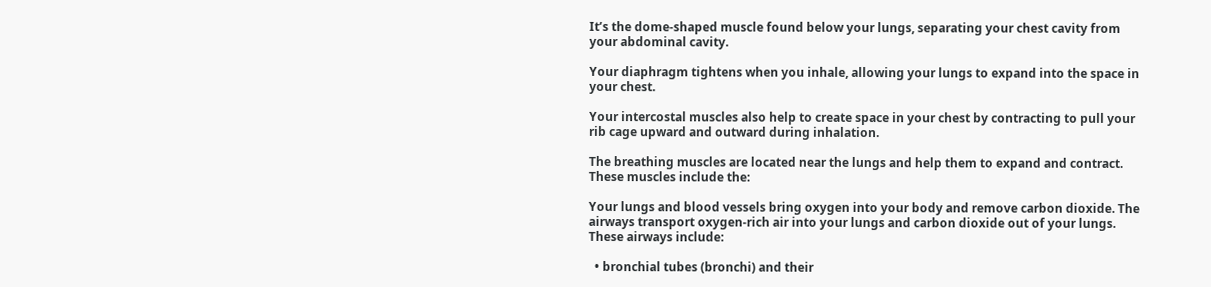It’s the dome-shaped muscle found below your lungs, separating your chest cavity from your abdominal cavity.

Your diaphragm tightens when you inhale, allowing your lungs to expand into the space in your chest.

Your intercostal muscles also help to create space in your chest by contracting to pull your rib cage upward and outward during inhalation.

The breathing muscles are located near the lungs and help them to expand and contract. These muscles include the:

Your lungs and blood vessels bring oxygen into your body and remove carbon dioxide. The airways transport oxygen-rich air into your lungs and carbon dioxide out of your lungs. These airways include:

  • bronchial tubes (bronchi) and their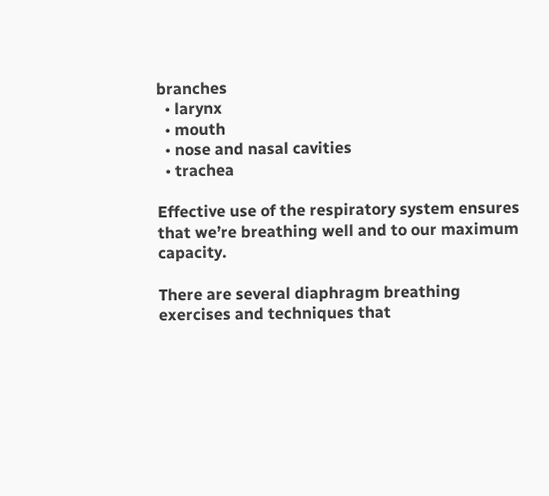branches
  • larynx
  • mouth
  • nose and nasal cavities
  • trachea

Effective use of the respiratory system ensures that we’re breathing well and to our maximum capacity.

There are several diaphragm breathing exercises and techniques that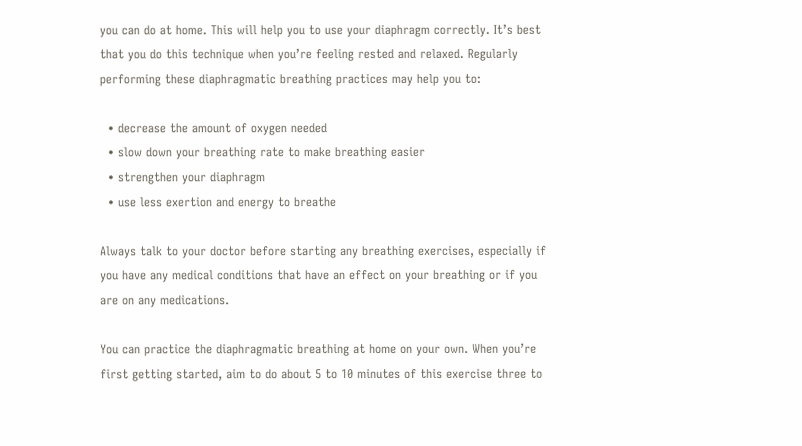you can do at home. This will help you to use your diaphragm correctly. It’s best that you do this technique when you’re feeling rested and relaxed. Regularly performing these diaphragmatic breathing practices may help you to:

  • decrease the amount of oxygen needed
  • slow down your breathing rate to make breathing easier
  • strengthen your diaphragm
  • use less exertion and energy to breathe

Always talk to your doctor before starting any breathing exercises, especially if you have any medical conditions that have an effect on your breathing or if you are on any medications.

You can practice the diaphragmatic breathing at home on your own. When you’re first getting started, aim to do about 5 to 10 minutes of this exercise three to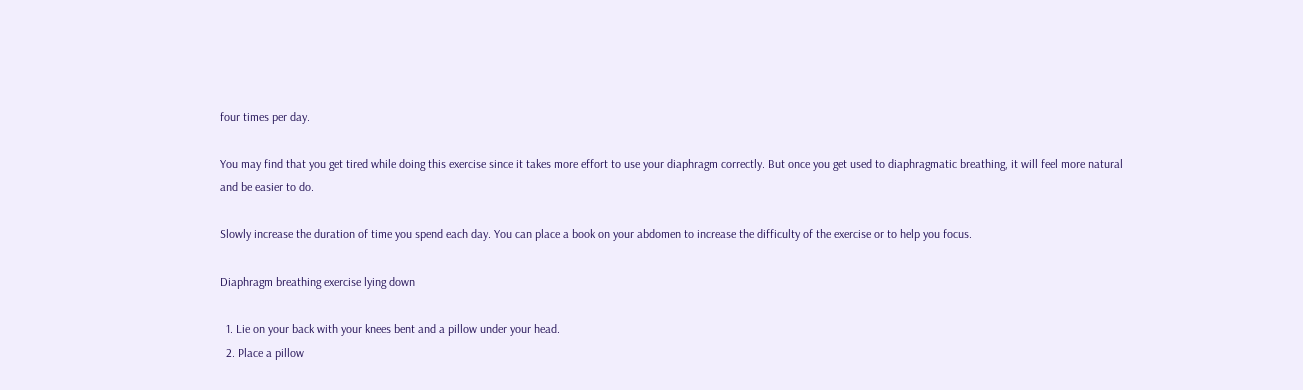four times per day.

You may find that you get tired while doing this exercise since it takes more effort to use your diaphragm correctly. But once you get used to diaphragmatic breathing, it will feel more natural and be easier to do.

Slowly increase the duration of time you spend each day. You can place a book on your abdomen to increase the difficulty of the exercise or to help you focus.

Diaphragm breathing exercise lying down

  1. Lie on your back with your knees bent and a pillow under your head.
  2. Place a pillow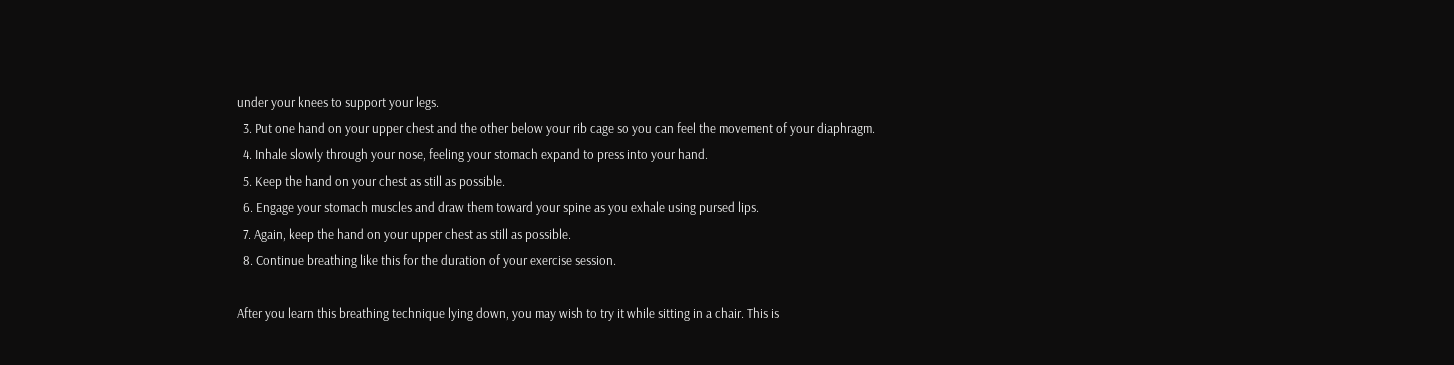under your knees to support your legs.
  3. Put one hand on your upper chest and the other below your rib cage so you can feel the movement of your diaphragm.
  4. Inhale slowly through your nose, feeling your stomach expand to press into your hand.
  5. Keep the hand on your chest as still as possible.
  6. Engage your stomach muscles and draw them toward your spine as you exhale using pursed lips.
  7. Again, keep the hand on your upper chest as still as possible.
  8. Continue breathing like this for the duration of your exercise session.

After you learn this breathing technique lying down, you may wish to try it while sitting in a chair. This is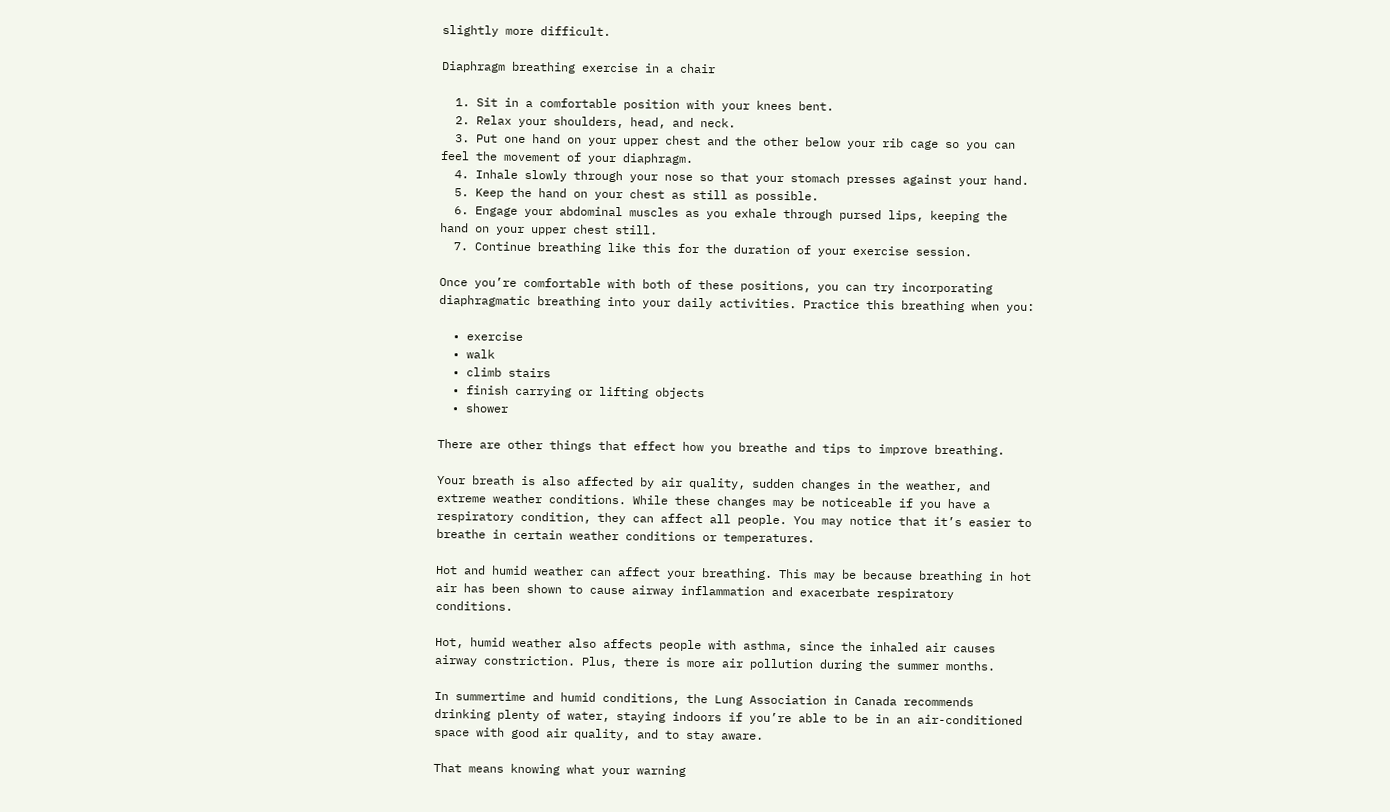slightly more difficult.

Diaphragm breathing exercise in a chair

  1. Sit in a comfortable position with your knees bent.
  2. Relax your shoulders, head, and neck.
  3. Put one hand on your upper chest and the other below your rib cage so you can feel the movement of your diaphragm.
  4. Inhale slowly through your nose so that your stomach presses against your hand.
  5. Keep the hand on your chest as still as possible.
  6. Engage your abdominal muscles as you exhale through pursed lips, keeping the hand on your upper chest still.
  7. Continue breathing like this for the duration of your exercise session.

Once you’re comfortable with both of these positions, you can try incorporating diaphragmatic breathing into your daily activities. Practice this breathing when you:

  • exercise
  • walk
  • climb stairs
  • finish carrying or lifting objects
  • shower

There are other things that effect how you breathe and tips to improve breathing.

Your breath is also affected by air quality, sudden changes in the weather, and extreme weather conditions. While these changes may be noticeable if you have a respiratory condition, they can affect all people. You may notice that it’s easier to breathe in certain weather conditions or temperatures.

Hot and humid weather can affect your breathing. This may be because breathing in hot air has been shown to cause airway inflammation and exacerbate respiratory conditions.

Hot, humid weather also affects people with asthma, since the inhaled air causes airway constriction. Plus, there is more air pollution during the summer months.

In summertime and humid conditions, the Lung Association in Canada recommends drinking plenty of water, staying indoors if you’re able to be in an air-conditioned space with good air quality, and to stay aware.

That means knowing what your warning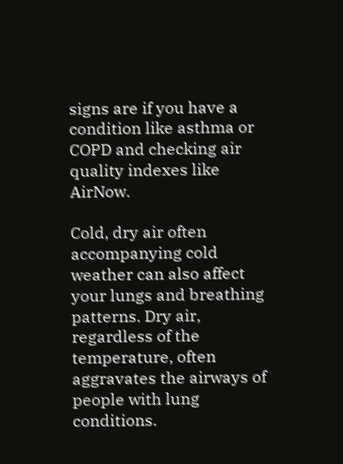signs are if you have a condition like asthma or COPD and checking air quality indexes like AirNow.

Cold, dry air often accompanying cold weather can also affect your lungs and breathing patterns. Dry air, regardless of the temperature, often aggravates the airways of people with lung conditions.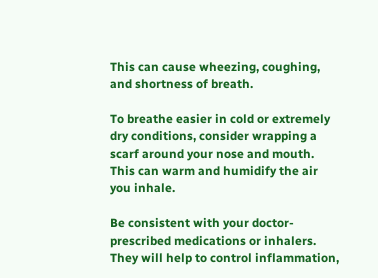This can cause wheezing, coughing, and shortness of breath.

To breathe easier in cold or extremely dry conditions, consider wrapping a scarf around your nose and mouth. This can warm and humidify the air you inhale.

Be consistent with your doctor-prescribed medications or inhalers. They will help to control inflammation,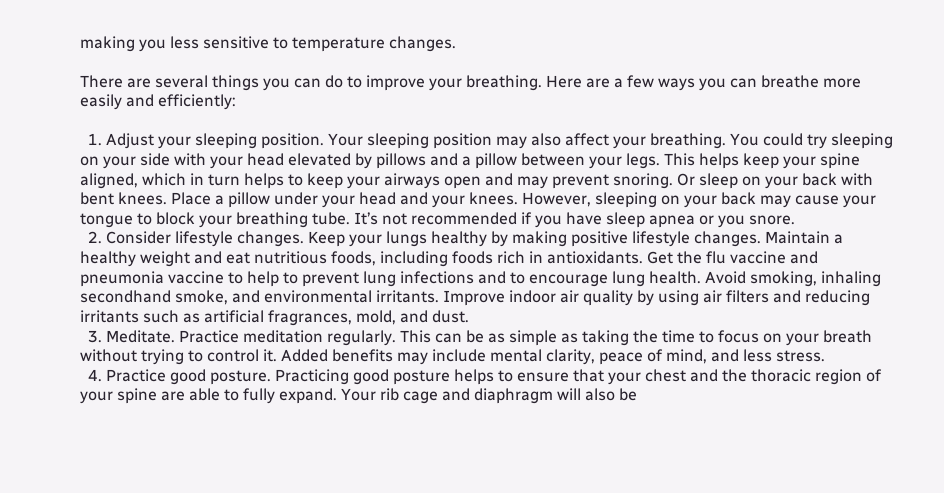making you less sensitive to temperature changes.

There are several things you can do to improve your breathing. Here are a few ways you can breathe more easily and efficiently:

  1. Adjust your sleeping position. Your sleeping position may also affect your breathing. You could try sleeping on your side with your head elevated by pillows and a pillow between your legs. This helps keep your spine aligned, which in turn helps to keep your airways open and may prevent snoring. Or sleep on your back with bent knees. Place a pillow under your head and your knees. However, sleeping on your back may cause your tongue to block your breathing tube. It’s not recommended if you have sleep apnea or you snore.
  2. Consider lifestyle changes. Keep your lungs healthy by making positive lifestyle changes. Maintain a healthy weight and eat nutritious foods, including foods rich in antioxidants. Get the flu vaccine and pneumonia vaccine to help to prevent lung infections and to encourage lung health. Avoid smoking, inhaling secondhand smoke, and environmental irritants. Improve indoor air quality by using air filters and reducing irritants such as artificial fragrances, mold, and dust.
  3. Meditate. Practice meditation regularly. This can be as simple as taking the time to focus on your breath without trying to control it. Added benefits may include mental clarity, peace of mind, and less stress.
  4. Practice good posture. Practicing good posture helps to ensure that your chest and the thoracic region of your spine are able to fully expand. Your rib cage and diaphragm will also be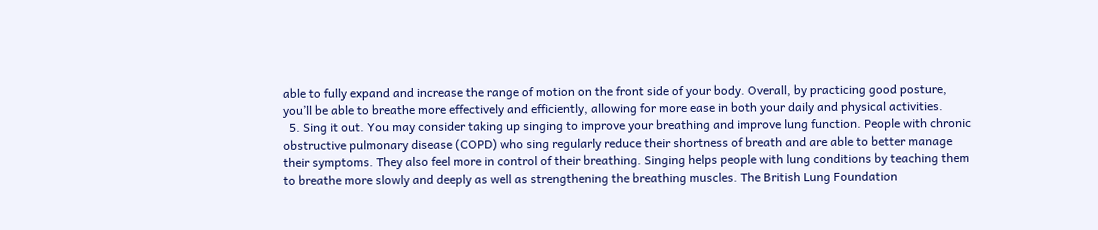able to fully expand and increase the range of motion on the front side of your body. Overall, by practicing good posture, you’ll be able to breathe more effectively and efficiently, allowing for more ease in both your daily and physical activities.
  5. Sing it out. You may consider taking up singing to improve your breathing and improve lung function. People with chronic obstructive pulmonary disease (COPD) who sing regularly reduce their shortness of breath and are able to better manage their symptoms. They also feel more in control of their breathing. Singing helps people with lung conditions by teaching them to breathe more slowly and deeply as well as strengthening the breathing muscles. The British Lung Foundation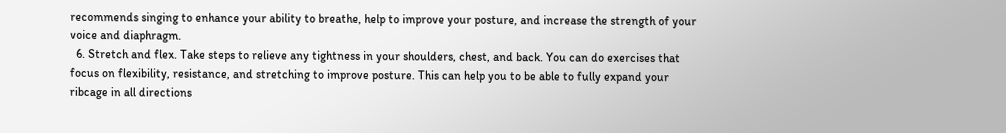recommends singing to enhance your ability to breathe, help to improve your posture, and increase the strength of your voice and diaphragm.
  6. Stretch and flex. Take steps to relieve any tightness in your shoulders, chest, and back. You can do exercises that focus on flexibility, resistance, and stretching to improve posture. This can help you to be able to fully expand your ribcage in all directions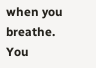when you breathe. You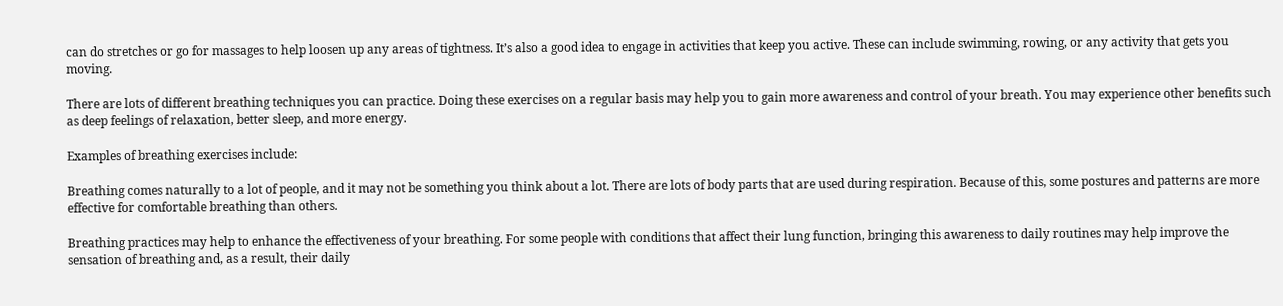can do stretches or go for massages to help loosen up any areas of tightness. It’s also a good idea to engage in activities that keep you active. These can include swimming, rowing, or any activity that gets you moving.

There are lots of different breathing techniques you can practice. Doing these exercises on a regular basis may help you to gain more awareness and control of your breath. You may experience other benefits such as deep feelings of relaxation, better sleep, and more energy.

Examples of breathing exercises include:

Breathing comes naturally to a lot of people, and it may not be something you think about a lot. There are lots of body parts that are used during respiration. Because of this, some postures and patterns are more effective for comfortable breathing than others.

Breathing practices may help to enhance the effectiveness of your breathing. For some people with conditions that affect their lung function, bringing this awareness to daily routines may help improve the sensation of breathing and, as a result, their daily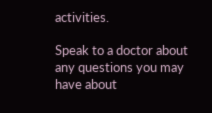activities.

Speak to a doctor about any questions you may have about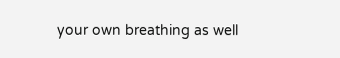your own breathing as well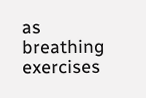as breathing exercises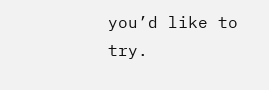you’d like to try.